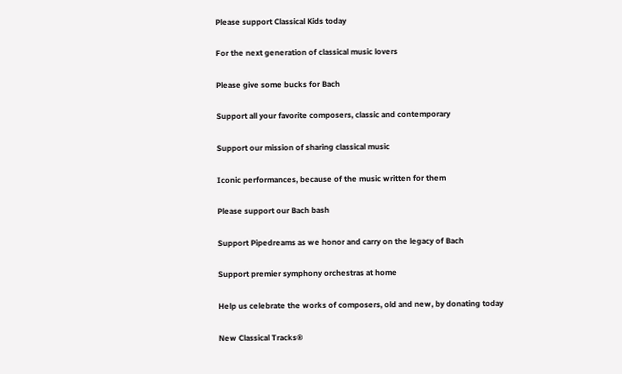Please support Classical Kids today

For the next generation of classical music lovers

Please give some bucks for Bach

Support all your favorite composers, classic and contemporary

Support our mission of sharing classical music

Iconic performances, because of the music written for them

Please support our Bach bash

Support Pipedreams as we honor and carry on the legacy of Bach

Support premier symphony orchestras at home

Help us celebrate the works of composers, old and new, by donating today

New Classical Tracks®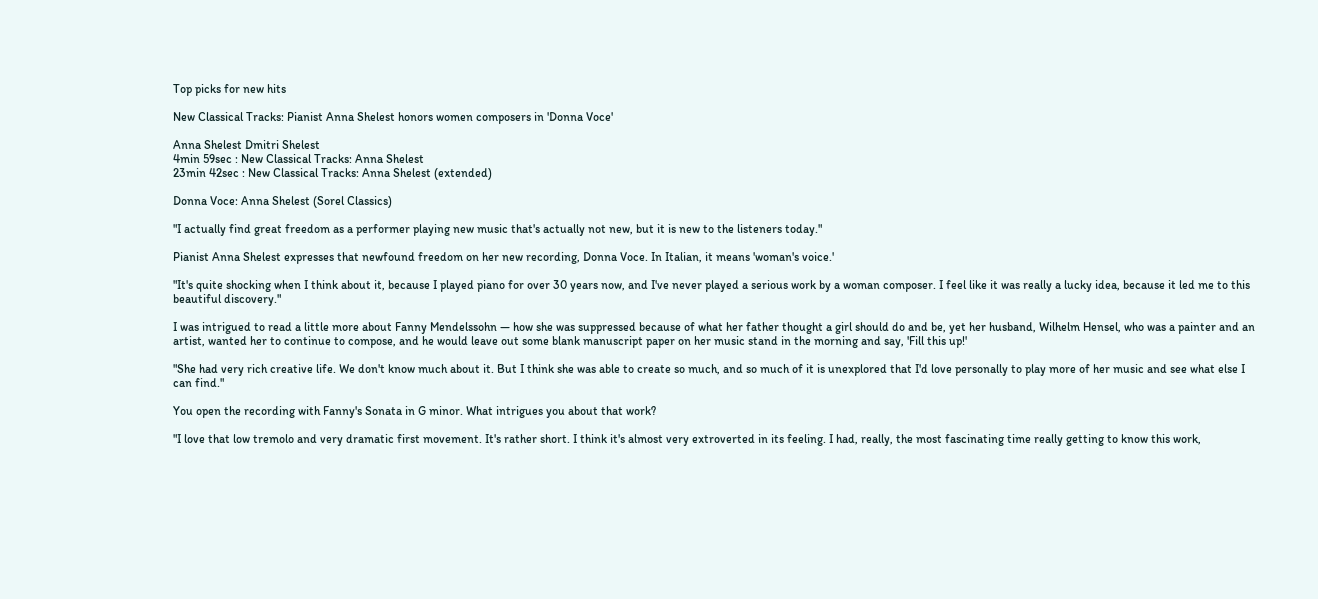Top picks for new hits

New Classical Tracks: Pianist Anna Shelest honors women composers in 'Donna Voce'

Anna Shelest Dmitri Shelest
4min 59sec : New Classical Tracks: Anna Shelest
23min 42sec : New Classical Tracks: Anna Shelest (extended)

Donna Voce: Anna Shelest (Sorel Classics)

"I actually find great freedom as a performer playing new music that's actually not new, but it is new to the listeners today."

Pianist Anna Shelest expresses that newfound freedom on her new recording, Donna Voce. In Italian, it means 'woman's voice.'

"It's quite shocking when I think about it, because I played piano for over 30 years now, and I've never played a serious work by a woman composer. I feel like it was really a lucky idea, because it led me to this beautiful discovery."

I was intrigued to read a little more about Fanny Mendelssohn — how she was suppressed because of what her father thought a girl should do and be, yet her husband, Wilhelm Hensel, who was a painter and an artist, wanted her to continue to compose, and he would leave out some blank manuscript paper on her music stand in the morning and say, 'Fill this up!'

"She had very rich creative life. We don't know much about it. But I think she was able to create so much, and so much of it is unexplored that I'd love personally to play more of her music and see what else I can find."

You open the recording with Fanny's Sonata in G minor. What intrigues you about that work?

"I love that low tremolo and very dramatic first movement. It's rather short. I think it's almost very extroverted in its feeling. I had, really, the most fascinating time really getting to know this work,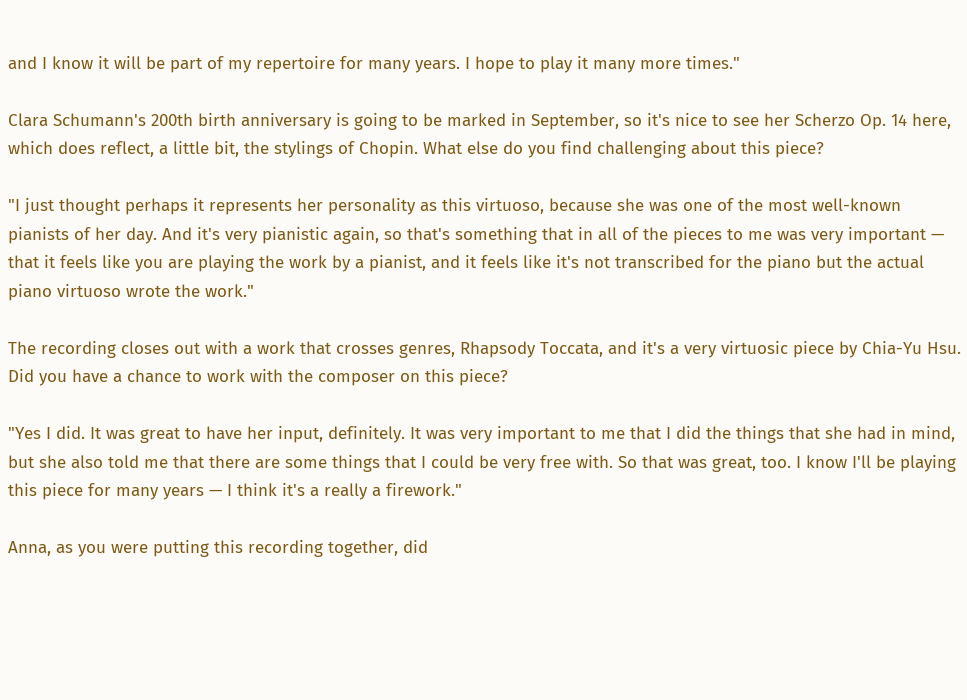and I know it will be part of my repertoire for many years. I hope to play it many more times."

Clara Schumann's 200th birth anniversary is going to be marked in September, so it's nice to see her Scherzo Op. 14 here, which does reflect, a little bit, the stylings of Chopin. What else do you find challenging about this piece?

"I just thought perhaps it represents her personality as this virtuoso, because she was one of the most well-known pianists of her day. And it's very pianistic again, so that's something that in all of the pieces to me was very important — that it feels like you are playing the work by a pianist, and it feels like it's not transcribed for the piano but the actual piano virtuoso wrote the work."

The recording closes out with a work that crosses genres, Rhapsody Toccata, and it's a very virtuosic piece by Chia-Yu Hsu. Did you have a chance to work with the composer on this piece?

"Yes I did. It was great to have her input, definitely. It was very important to me that I did the things that she had in mind, but she also told me that there are some things that I could be very free with. So that was great, too. I know I'll be playing this piece for many years — I think it's a really a firework."

Anna, as you were putting this recording together, did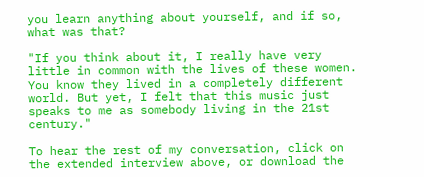you learn anything about yourself, and if so, what was that?

"If you think about it, I really have very little in common with the lives of these women. You know they lived in a completely different world. But yet, I felt that this music just speaks to me as somebody living in the 21st century."

To hear the rest of my conversation, click on the extended interview above, or download the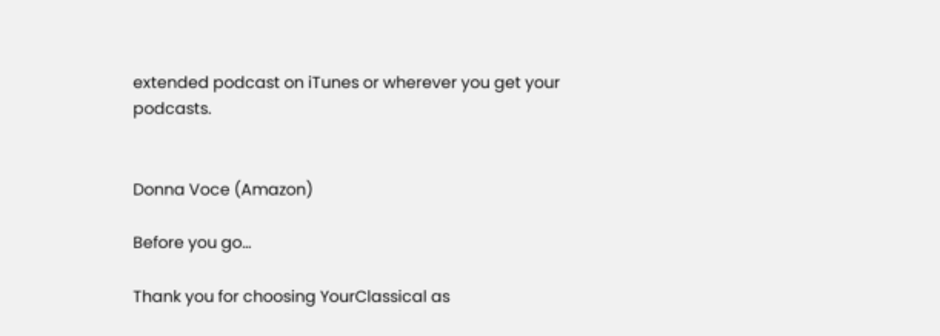extended podcast on iTunes or wherever you get your podcasts.


Donna Voce (Amazon)

Before you go...

Thank you for choosing YourClassical as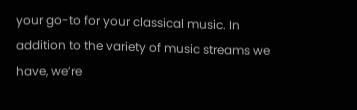your go-to for your classical music. In addition to the variety of music streams we have, we’re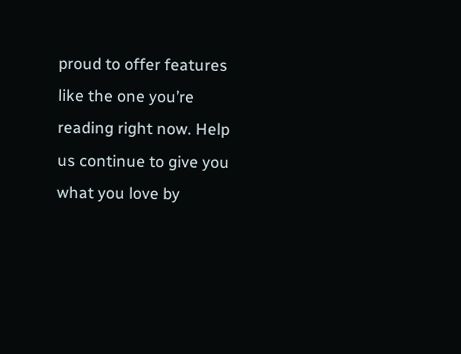proud to offer features like the one you’re reading right now. Help us continue to give you what you love by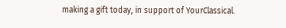making a gift today, in support of YourClassical.